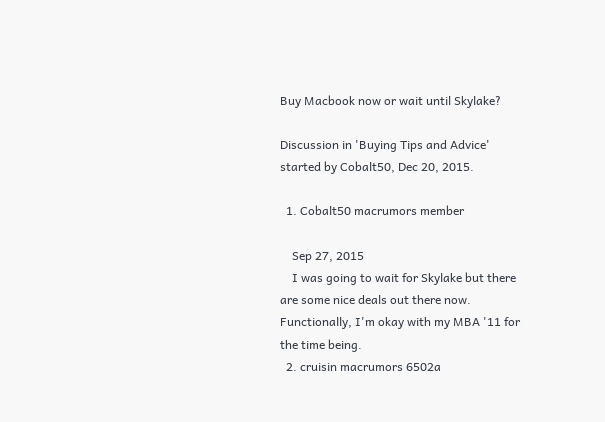Buy Macbook now or wait until Skylake?

Discussion in 'Buying Tips and Advice' started by Cobalt50, Dec 20, 2015.

  1. Cobalt50 macrumors member

    Sep 27, 2015
    I was going to wait for Skylake but there are some nice deals out there now. Functionally, I'm okay with my MBA '11 for the time being.
  2. cruisin macrumors 6502a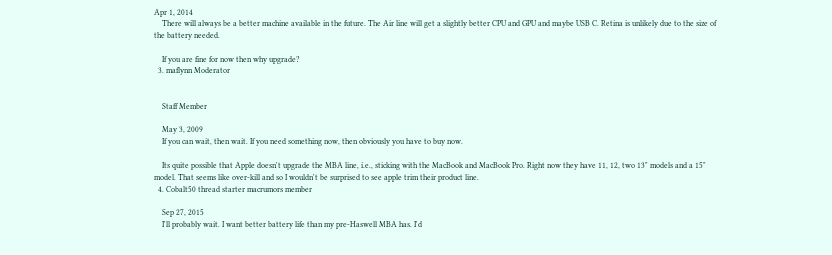Apr 1, 2014
    There will always be a better machine available in the future. The Air line will get a slightly better CPU and GPU and maybe USB C. Retina is unlikely due to the size of the battery needed.

    If you are fine for now then why upgrade?
  3. maflynn Moderator


    Staff Member

    May 3, 2009
    If you can wait, then wait. If you need something now, then obviously you have to buy now.

    Its quite possible that Apple doesn't upgrade the MBA line, i.e., sticking with the MacBook and MacBook Pro. Right now they have 11, 12, two 13" models and a 15" model. That seems like over-kill and so I wouldn't be surprised to see apple trim their product line.
  4. Cobalt50 thread starter macrumors member

    Sep 27, 2015
    I'll probably wait. I want better battery life than my pre-Haswell MBA has. I'd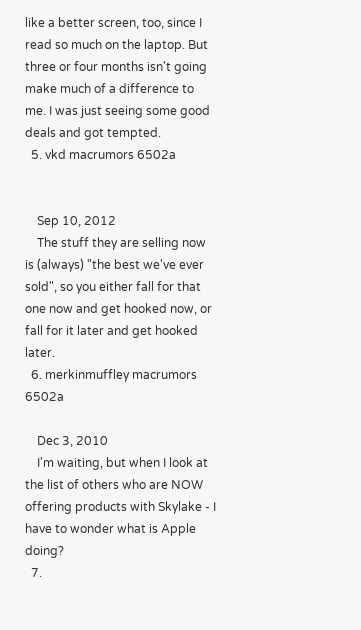like a better screen, too, since I read so much on the laptop. But three or four months isn't going make much of a difference to me. I was just seeing some good deals and got tempted.
  5. vkd macrumors 6502a


    Sep 10, 2012
    The stuff they are selling now is (always) "the best we've ever sold", so you either fall for that one now and get hooked now, or fall for it later and get hooked later.
  6. merkinmuffley macrumors 6502a

    Dec 3, 2010
    I'm waiting, but when I look at the list of others who are NOW offering products with Skylake - I have to wonder what is Apple doing?
  7.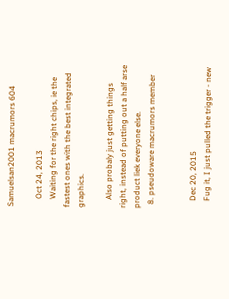Samuelsan2001 macrumors 604

    Oct 24, 2013
    Waiting for the right chips, ie the fastest ones with the best integrated graphics.

    Also probaly just getting things right, instead of putting out a half arse product liek everyone else.
  8. pseudoware macrumors member


    Dec 20, 2015
    Fug it, I just pulled the trigger - new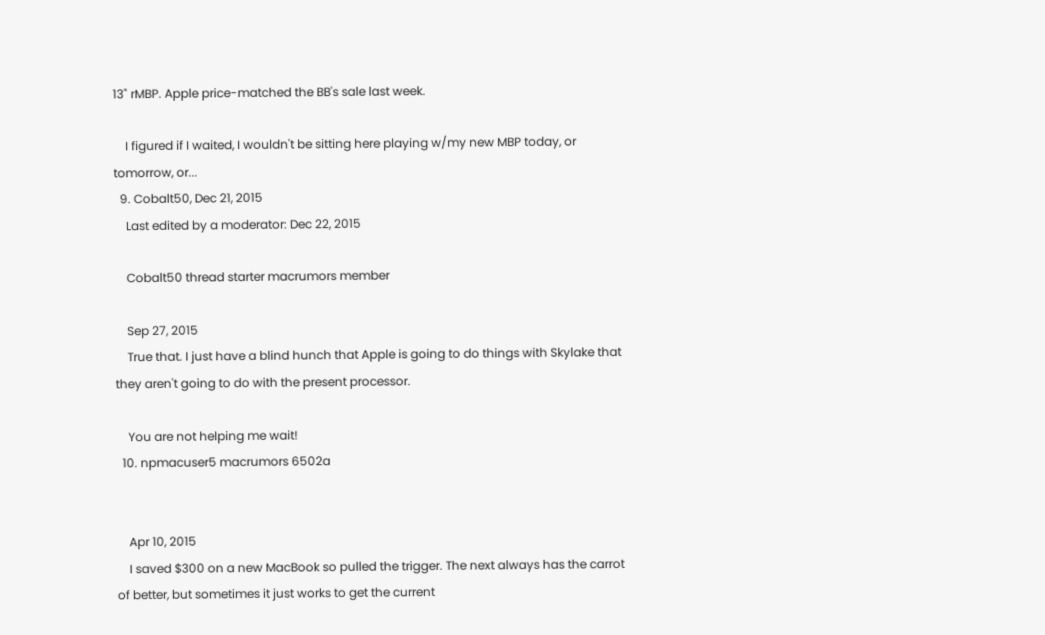13" rMBP. Apple price-matched the BB's sale last week.

    I figured if I waited, I wouldn't be sitting here playing w/my new MBP today, or tomorrow, or...
  9. Cobalt50, Dec 21, 2015
    Last edited by a moderator: Dec 22, 2015

    Cobalt50 thread starter macrumors member

    Sep 27, 2015
    True that. I just have a blind hunch that Apple is going to do things with Skylake that they aren't going to do with the present processor.

    You are not helping me wait!
  10. npmacuser5 macrumors 6502a


    Apr 10, 2015
    I saved $300 on a new MacBook so pulled the trigger. The next always has the carrot of better, but sometimes it just works to get the current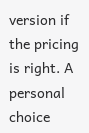version if the pricing is right. A personal choice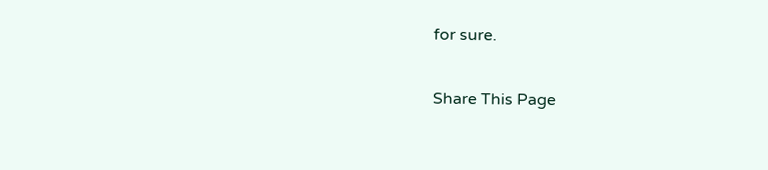for sure.

Share This Page